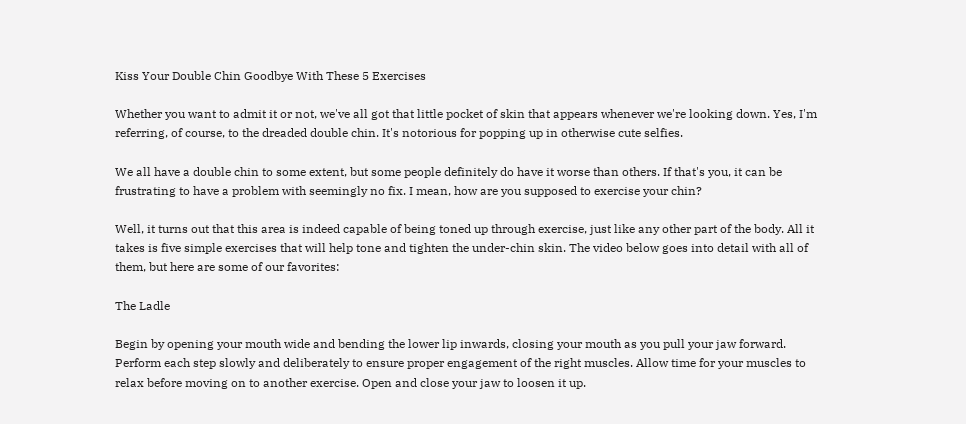Kiss Your Double Chin Goodbye With These 5 Exercises

Whether you want to admit it or not, we've all got that little pocket of skin that appears whenever we're looking down. Yes, I'm referring, of course, to the dreaded double chin. It's notorious for popping up in otherwise cute selfies.

We all have a double chin to some extent, but some people definitely do have it worse than others. If that's you, it can be frustrating to have a problem with seemingly no fix. I mean, how are you supposed to exercise your chin?

Well, it turns out that this area is indeed capable of being toned up through exercise, just like any other part of the body. All it takes is five simple exercises that will help tone and tighten the under-chin skin. The video below goes into detail with all of them, but here are some of our favorites:

The Ladle

Begin by opening your mouth wide and bending the lower lip inwards, closing your mouth as you pull your jaw forward. Perform each step slowly and deliberately to ensure proper engagement of the right muscles. Allow time for your muscles to relax before moving on to another exercise. Open and close your jaw to loosen it up.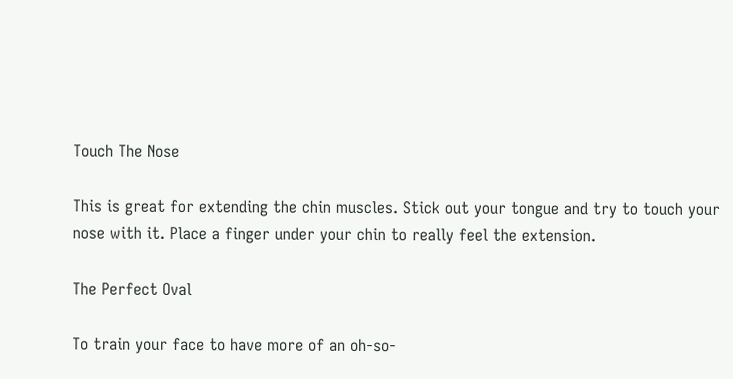Touch The Nose

This is great for extending the chin muscles. Stick out your tongue and try to touch your nose with it. Place a finger under your chin to really feel the extension.

The Perfect Oval

To train your face to have more of an oh-so-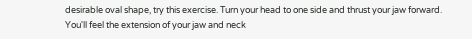desirable oval shape, try this exercise. Turn your head to one side and thrust your jaw forward. You'll feel the extension of your jaw and neck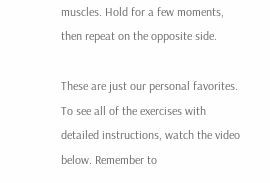muscles. Hold for a few moments, then repeat on the opposite side.

These are just our personal favorites. To see all of the exercises with detailed instructions, watch the video below. Remember to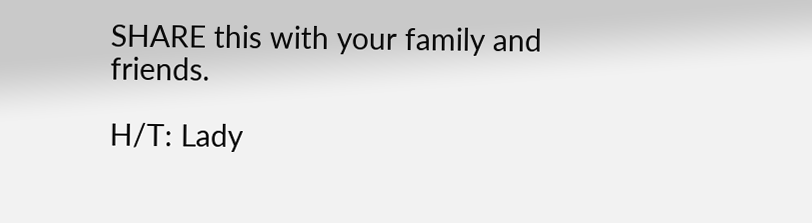SHARE this with your family and friends.

H/T: Lady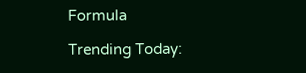Formula

Trending Today: